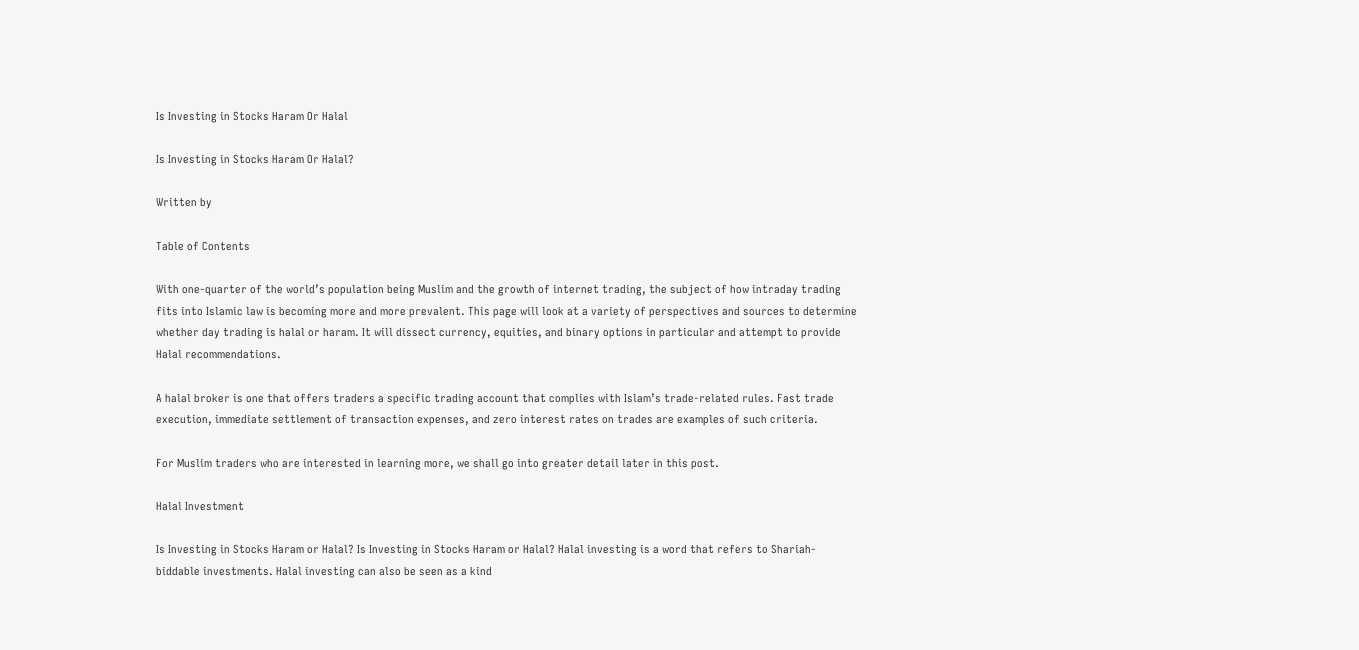Is Investing in Stocks Haram Or Halal

Is Investing in Stocks Haram Or Halal?

Written by

Table of Contents

With one-quarter of the world’s population being Muslim and the growth of internet trading, the subject of how intraday trading fits into Islamic law is becoming more and more prevalent. This page will look at a variety of perspectives and sources to determine whether day trading is halal or haram. It will dissect currency, equities, and binary options in particular and attempt to provide Halal recommendations.

A halal broker is one that offers traders a specific trading account that complies with Islam’s trade-related rules. Fast trade execution, immediate settlement of transaction expenses, and zero interest rates on trades are examples of such criteria.

For Muslim traders who are interested in learning more, we shall go into greater detail later in this post.

Halal Investment

Is Investing in Stocks Haram or Halal? Is Investing in Stocks Haram or Halal? Halal investing is a word that refers to Shariah- biddable investments. Halal investing can also be seen as a kind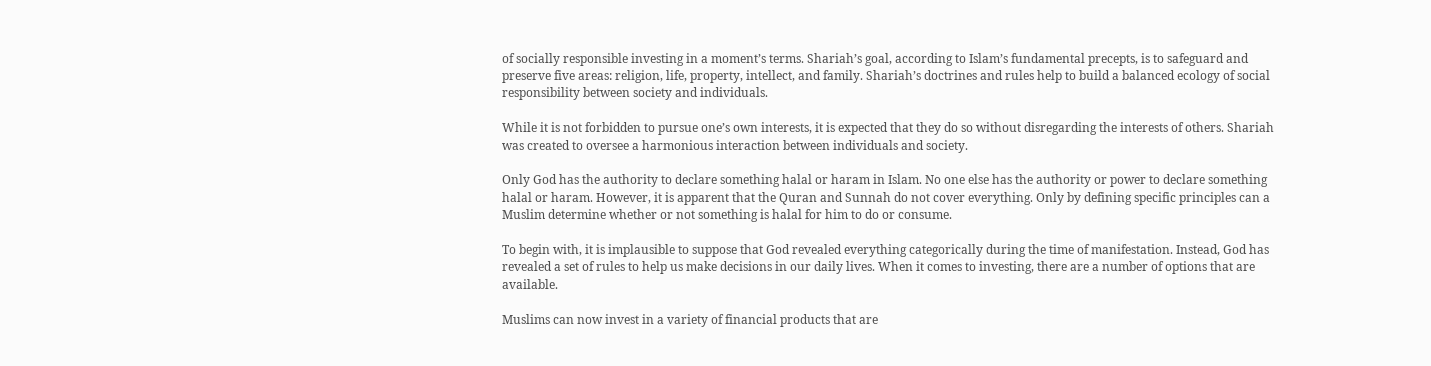of socially responsible investing in a moment’s terms. Shariah’s goal, according to Islam’s fundamental precepts, is to safeguard and preserve five areas: religion, life, property, intellect, and family. Shariah’s doctrines and rules help to build a balanced ecology of social responsibility between society and individuals.

While it is not forbidden to pursue one’s own interests, it is expected that they do so without disregarding the interests of others. Shariah was created to oversee a harmonious interaction between individuals and society.

Only God has the authority to declare something halal or haram in Islam. No one else has the authority or power to declare something halal or haram. However, it is apparent that the Quran and Sunnah do not cover everything. Only by defining specific principles can a Muslim determine whether or not something is halal for him to do or consume.

To begin with, it is implausible to suppose that God revealed everything categorically during the time of manifestation. Instead, God has revealed a set of rules to help us make decisions in our daily lives. When it comes to investing, there are a number of options that are available.

Muslims can now invest in a variety of financial products that are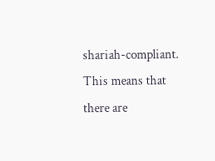shariah-compliant. This means that there are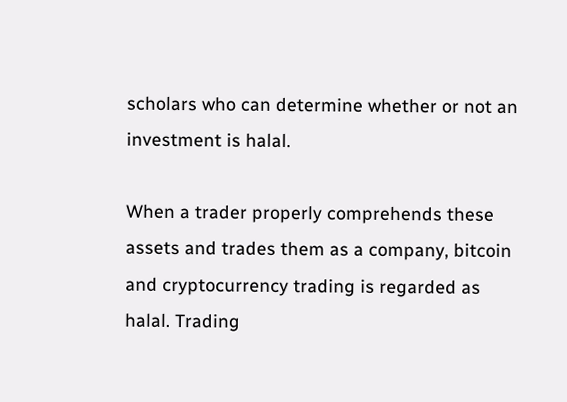scholars who can determine whether or not an investment is halal.

When a trader properly comprehends these assets and trades them as a company, bitcoin and cryptocurrency trading is regarded as halal. Trading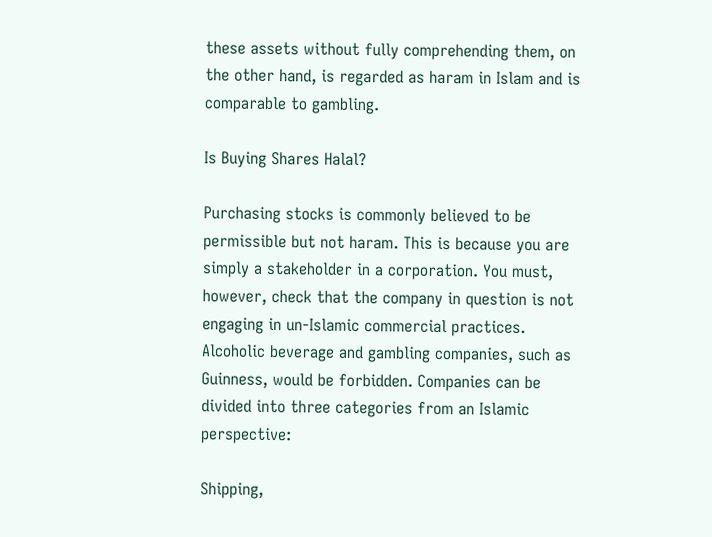these assets without fully comprehending them, on the other hand, is regarded as haram in Islam and is comparable to gambling.

Is Buying Shares Halal?

Purchasing stocks is commonly believed to be permissible but not haram. This is because you are simply a stakeholder in a corporation. You must, however, check that the company in question is not engaging in un-Islamic commercial practices. Alcoholic beverage and gambling companies, such as Guinness, would be forbidden. Companies can be divided into three categories from an Islamic perspective:

Shipping,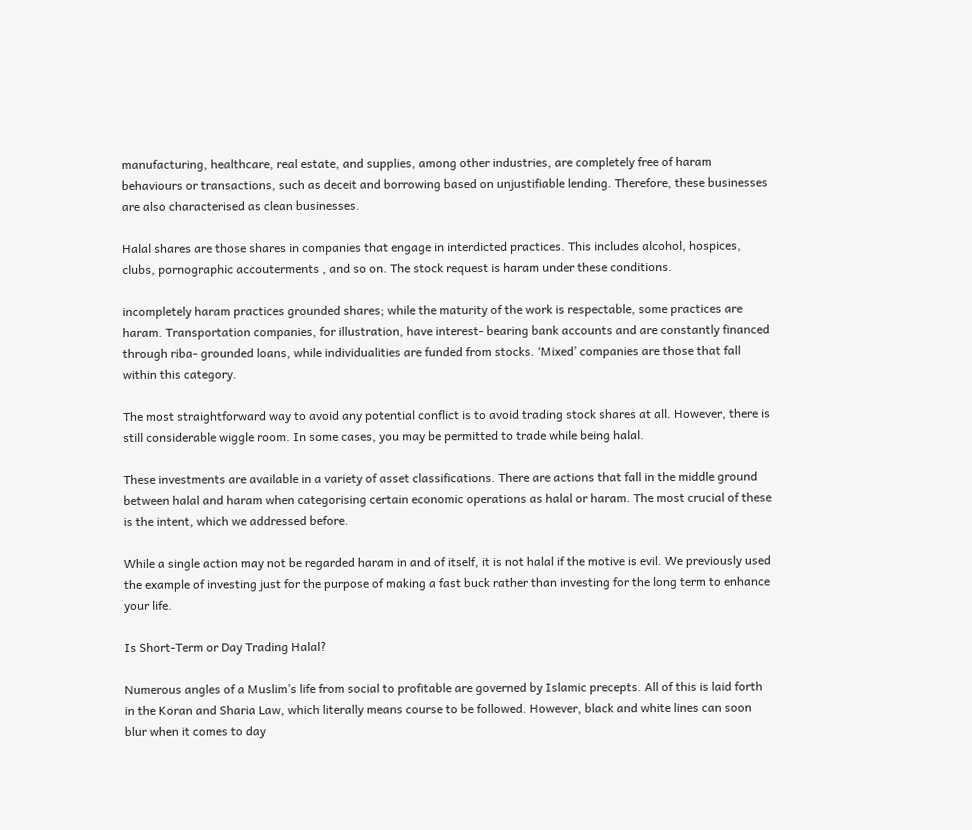manufacturing, healthcare, real estate, and supplies, among other industries, are completely free of haram behaviours or transactions, such as deceit and borrowing based on unjustifiable lending. Therefore, these businesses are also characterised as clean businesses.

Halal shares are those shares in companies that engage in interdicted practices. This includes alcohol, hospices, clubs, pornographic accouterments , and so on. The stock request is haram under these conditions.

incompletely haram practices grounded shares; while the maturity of the work is respectable, some practices are haram. Transportation companies, for illustration, have interest- bearing bank accounts and are constantly financed through riba- grounded loans, while individualities are funded from stocks. ‘Mixed’ companies are those that fall within this category.

The most straightforward way to avoid any potential conflict is to avoid trading stock shares at all. However, there is still considerable wiggle room. In some cases, you may be permitted to trade while being halal.

These investments are available in a variety of asset classifications. There are actions that fall in the middle ground between halal and haram when categorising certain economic operations as halal or haram. The most crucial of these is the intent, which we addressed before.

While a single action may not be regarded haram in and of itself, it is not halal if the motive is evil. We previously used the example of investing just for the purpose of making a fast buck rather than investing for the long term to enhance your life.

Is Short-Term or Day Trading Halal?

Numerous angles of a Muslim’s life from social to profitable are governed by Islamic precepts. All of this is laid forth in the Koran and Sharia Law, which literally means course to be followed. However, black and white lines can soon blur when it comes to day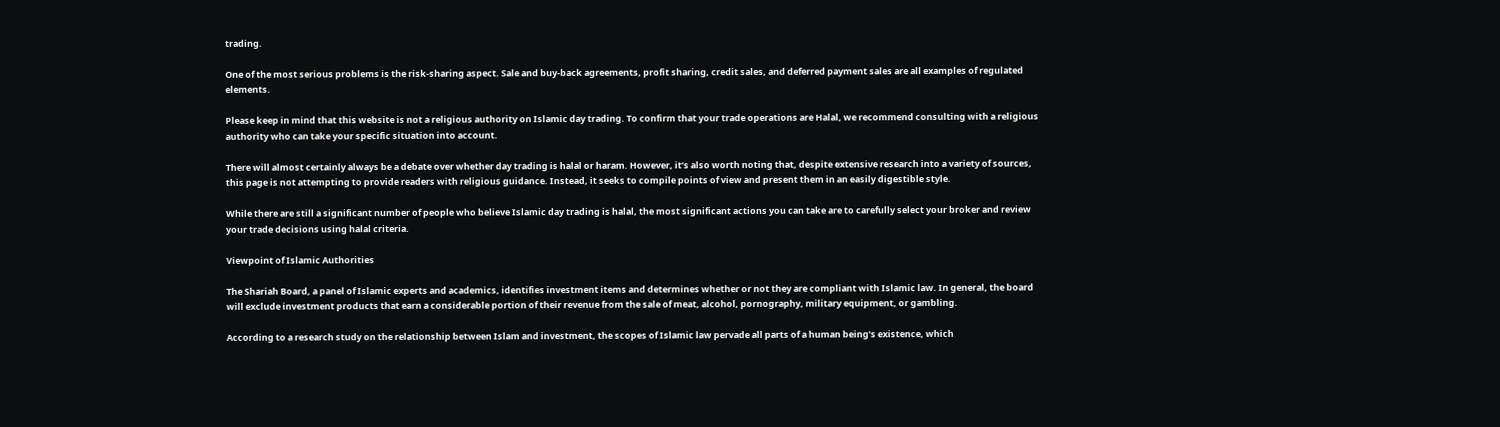trading.

One of the most serious problems is the risk-sharing aspect. Sale and buy-back agreements, profit sharing, credit sales, and deferred payment sales are all examples of regulated elements.

Please keep in mind that this website is not a religious authority on Islamic day trading. To confirm that your trade operations are Halal, we recommend consulting with a religious authority who can take your specific situation into account.

There will almost certainly always be a debate over whether day trading is halal or haram. However, it’s also worth noting that, despite extensive research into a variety of sources, this page is not attempting to provide readers with religious guidance. Instead, it seeks to compile points of view and present them in an easily digestible style.

While there are still a significant number of people who believe Islamic day trading is halal, the most significant actions you can take are to carefully select your broker and review your trade decisions using halal criteria.

Viewpoint of Islamic Authorities

The Shariah Board, a panel of Islamic experts and academics, identifies investment items and determines whether or not they are compliant with Islamic law. In general, the board will exclude investment products that earn a considerable portion of their revenue from the sale of meat, alcohol, pornography, military equipment, or gambling.

According to a research study on the relationship between Islam and investment, the scopes of Islamic law pervade all parts of a human being’s existence, which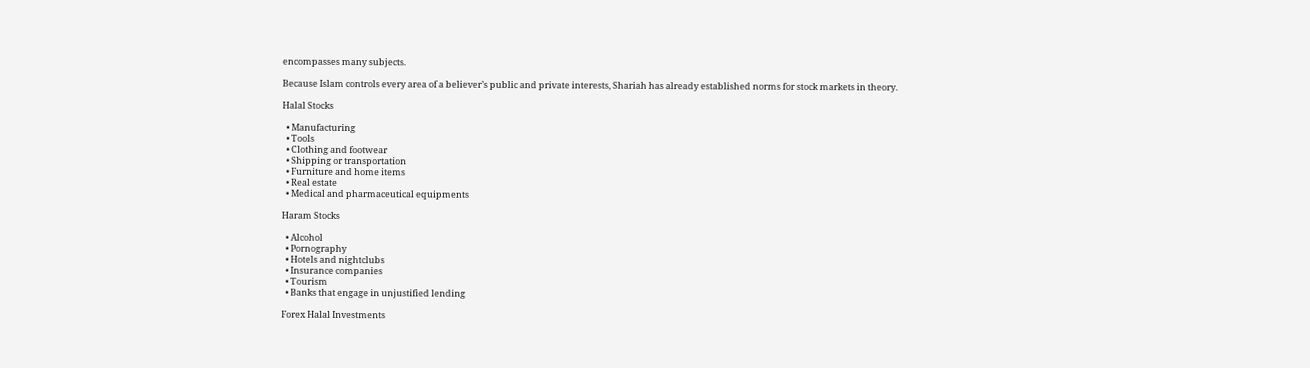encompasses many subjects.

Because Islam controls every area of a believer’s public and private interests, Shariah has already established norms for stock markets in theory.

Halal Stocks

  • Manufacturing
  • Tools
  • Clothing and footwear
  • Shipping or transportation
  • Furniture and home items
  • Real estate
  • Medical and pharmaceutical equipments

Haram Stocks

  • Alcohol
  • Pornography
  • Hotels and nightclubs
  • Insurance companies
  • Tourism
  • Banks that engage in unjustified lending

Forex Halal Investments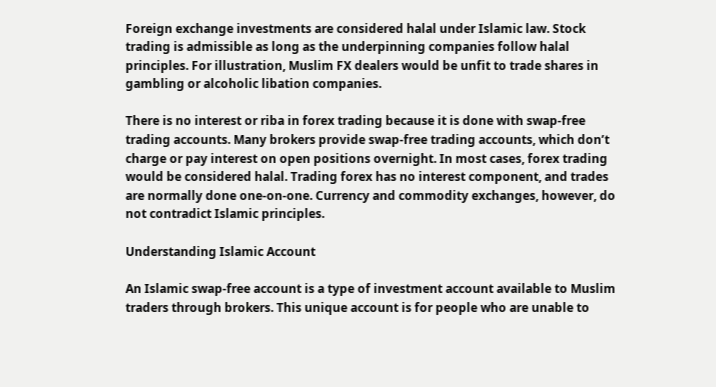Foreign exchange investments are considered halal under Islamic law. Stock trading is admissible as long as the underpinning companies follow halal principles. For illustration, Muslim FX dealers would be unfit to trade shares in gambling or alcoholic libation companies.

There is no interest or riba in forex trading because it is done with swap-free trading accounts. Many brokers provide swap-free trading accounts, which don’t charge or pay interest on open positions overnight. In most cases, forex trading would be considered halal. Trading forex has no interest component, and trades are normally done one-on-one. Currency and commodity exchanges, however, do not contradict Islamic principles.

Understanding Islamic Account

An Islamic swap-free account is a type of investment account available to Muslim traders through brokers. This unique account is for people who are unable to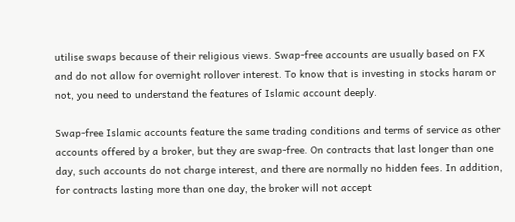utilise swaps because of their religious views. Swap-free accounts are usually based on FX and do not allow for overnight rollover interest. To know that is investing in stocks haram or not, you need to understand the features of Islamic account deeply.

Swap-free Islamic accounts feature the same trading conditions and terms of service as other accounts offered by a broker, but they are swap-free. On contracts that last longer than one day, such accounts do not charge interest, and there are normally no hidden fees. In addition, for contracts lasting more than one day, the broker will not accept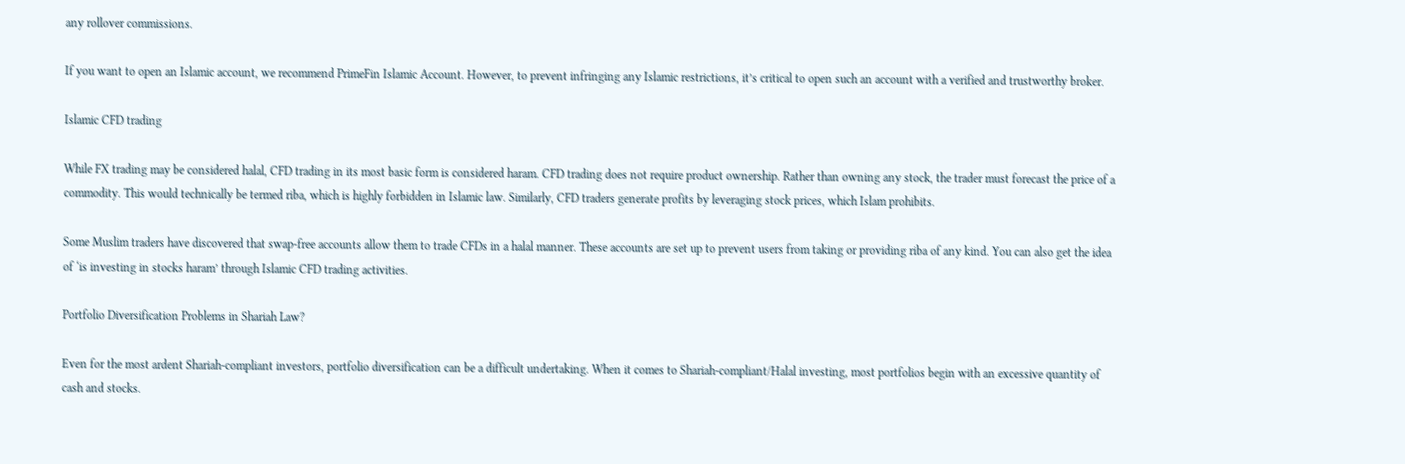any rollover commissions.

If you want to open an Islamic account, we recommend PrimeFin Islamic Account. However, to prevent infringing any Islamic restrictions, it’s critical to open such an account with a verified and trustworthy broker.

Islamic CFD trading

While FX trading may be considered halal, CFD trading in its most basic form is considered haram. CFD trading does not require product ownership. Rather than owning any stock, the trader must forecast the price of a commodity. This would technically be termed riba, which is highly forbidden in Islamic law. Similarly, CFD traders generate profits by leveraging stock prices, which Islam prohibits.

Some Muslim traders have discovered that swap-free accounts allow them to trade CFDs in a halal manner. These accounts are set up to prevent users from taking or providing riba of any kind. You can also get the idea of ‘is investing in stocks haram’ through Islamic CFD trading activities.

Portfolio Diversification Problems in Shariah Law?

Even for the most ardent Shariah-compliant investors, portfolio diversification can be a difficult undertaking. When it comes to Shariah-compliant/Halal investing, most portfolios begin with an excessive quantity of cash and stocks.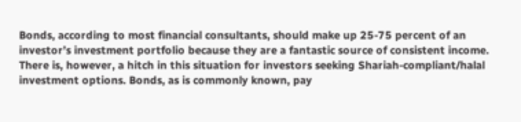Bonds, according to most financial consultants, should make up 25-75 percent of an investor’s investment portfolio because they are a fantastic source of consistent income. There is, however, a hitch in this situation for investors seeking Shariah-compliant/halal investment options. Bonds, as is commonly known, pay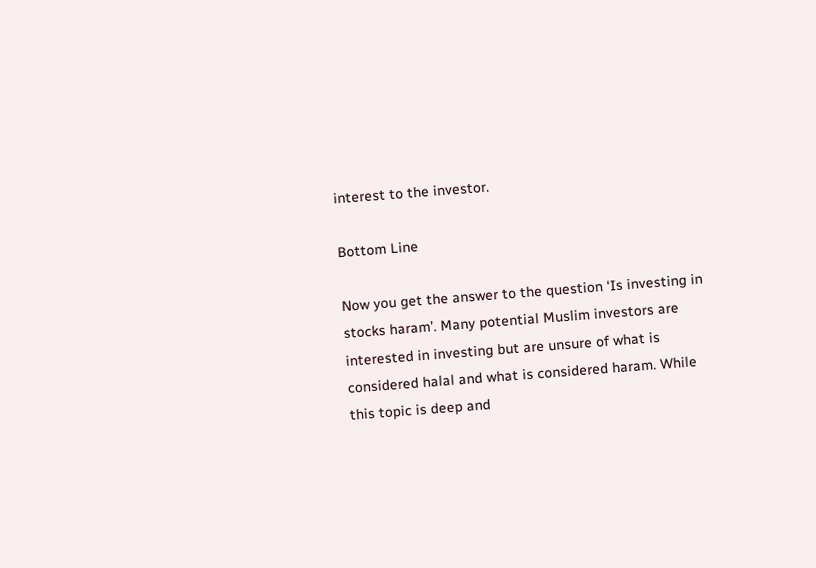interest to the investor.

Bottom Line

Now you get the answer to the question ‘Is investing in stocks haram’. Many potential Muslim investors are interested in investing but are unsure of what is considered halal and what is considered haram. While this topic is deep and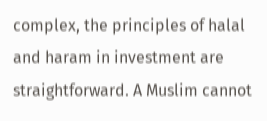complex, the principles of halal and haram in investment are straightforward. A Muslim cannot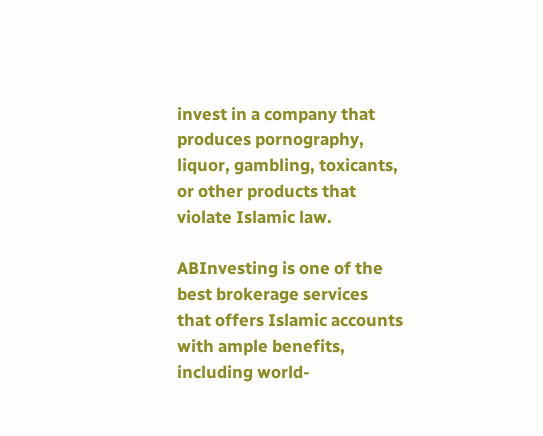invest in a company that produces pornography, liquor, gambling, toxicants, or other products that violate Islamic law.

ABInvesting is one of the best brokerage services that offers Islamic accounts with ample benefits, including world-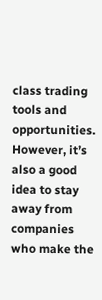class trading tools and opportunities. However, it’s also a good idea to stay away from companies who make the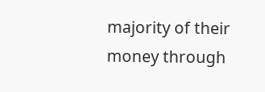majority of their money through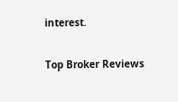interest.

Top Broker Reviews